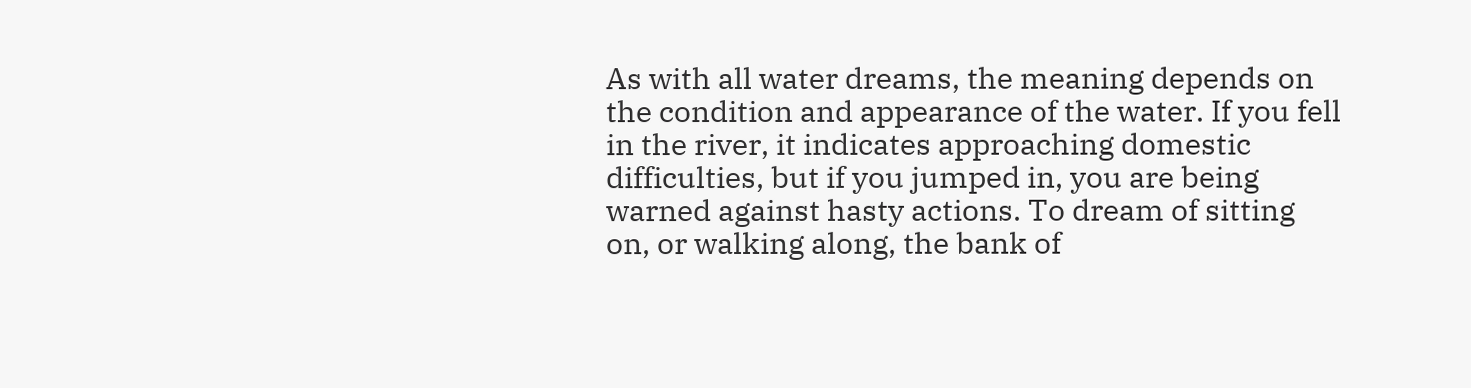As with all water dreams, the meaning depends on the condition and appearance of the water. If you fell in the river, it indicates approaching domestic difficulties, but if you jumped in, you are being warned against hasty actions. To dream of sitting on, or walking along, the bank of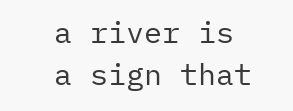a river is a sign that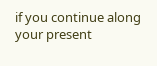if you continue along your present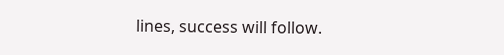lines, success will follow.